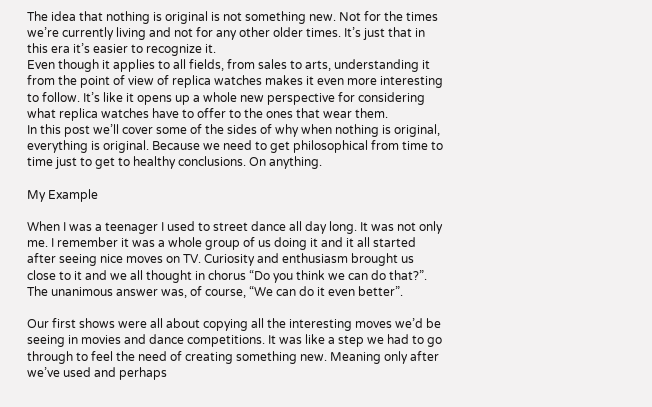The idea that nothing is original is not something new. Not for the times we’re currently living and not for any other older times. It’s just that in this era it’s easier to recognize it.
Even though it applies to all fields, from sales to arts, understanding it from the point of view of replica watches makes it even more interesting to follow. It’s like it opens up a whole new perspective for considering what replica watches have to offer to the ones that wear them.
In this post we’ll cover some of the sides of why when nothing is original, everything is original. Because we need to get philosophical from time to time just to get to healthy conclusions. On anything.

My Example

When I was a teenager I used to street dance all day long. It was not only me. I remember it was a whole group of us doing it and it all started after seeing nice moves on TV. Curiosity and enthusiasm brought us close to it and we all thought in chorus “Do you think we can do that?”. The unanimous answer was, of course, “We can do it even better”.

Our first shows were all about copying all the interesting moves we’d be seeing in movies and dance competitions. It was like a step we had to go through to feel the need of creating something new. Meaning only after we’ve used and perhaps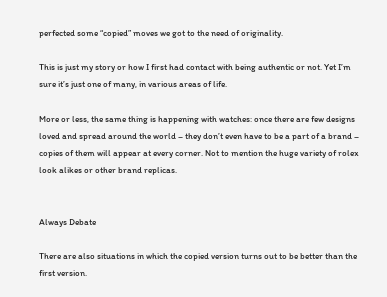perfected some “copied” moves we got to the need of originality.

This is just my story or how I first had contact with being authentic or not. Yet I’m sure it’s just one of many, in various areas of life.

More or less, the same thing is happening with watches: once there are few designs loved and spread around the world – they don’t even have to be a part of a brand – copies of them will appear at every corner. Not to mention the huge variety of rolex look alikes or other brand replicas.


Always Debate

There are also situations in which the copied version turns out to be better than the first version.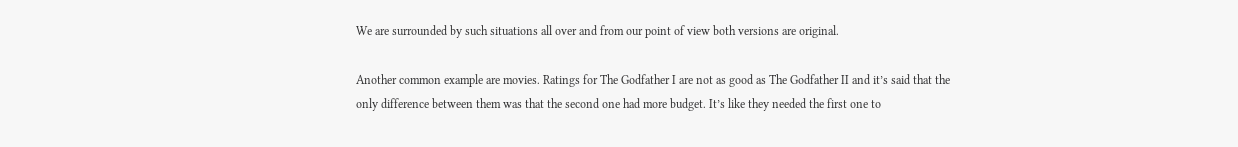We are surrounded by such situations all over and from our point of view both versions are original.

Another common example are movies. Ratings for The Godfather I are not as good as The Godfather II and it’s said that the only difference between them was that the second one had more budget. It’s like they needed the first one to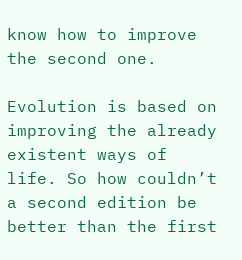know how to improve the second one.

Evolution is based on improving the already existent ways of life. So how couldn’t a second edition be better than the first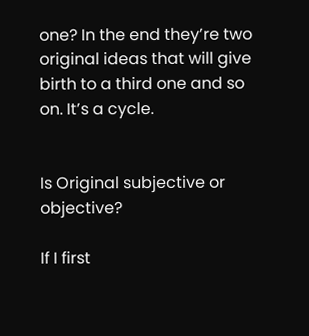one? In the end they’re two original ideas that will give birth to a third one and so on. It’s a cycle.


Is Original subjective or objective?

If I first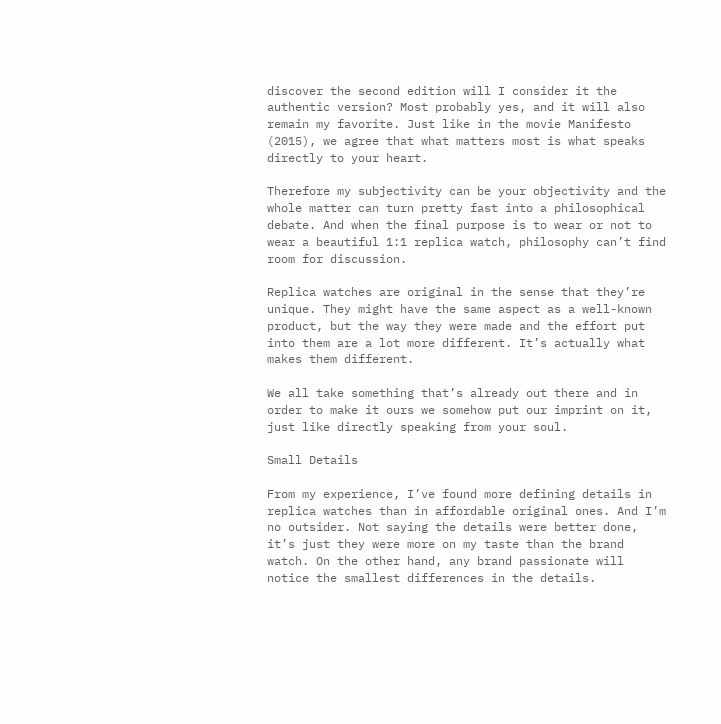discover the second edition will I consider it the authentic version? Most probably yes, and it will also remain my favorite. Just like in the movie Manifesto (2015), we agree that what matters most is what speaks directly to your heart.

Therefore my subjectivity can be your objectivity and the whole matter can turn pretty fast into a philosophical debate. And when the final purpose is to wear or not to wear a beautiful 1:1 replica watch, philosophy can’t find room for discussion.

Replica watches are original in the sense that they’re unique. They might have the same aspect as a well-known product, but the way they were made and the effort put into them are a lot more different. It’s actually what makes them different.

We all take something that’s already out there and in order to make it ours we somehow put our imprint on it, just like directly speaking from your soul.

Small Details

From my experience, I’ve found more defining details in replica watches than in affordable original ones. And I’m no outsider. Not saying the details were better done, it’s just they were more on my taste than the brand watch. On the other hand, any brand passionate will notice the smallest differences in the details.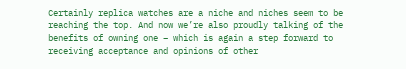Certainly replica watches are a niche and niches seem to be reaching the top. And now we’re also proudly talking of the benefits of owning one – which is again a step forward to receiving acceptance and opinions of other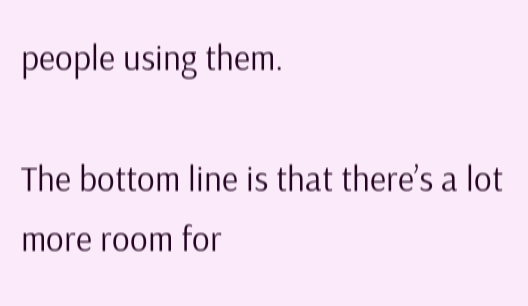people using them.

The bottom line is that there’s a lot more room for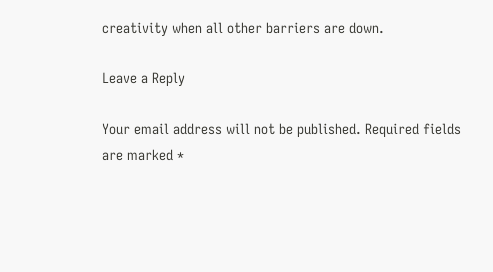creativity when all other barriers are down.

Leave a Reply

Your email address will not be published. Required fields are marked *